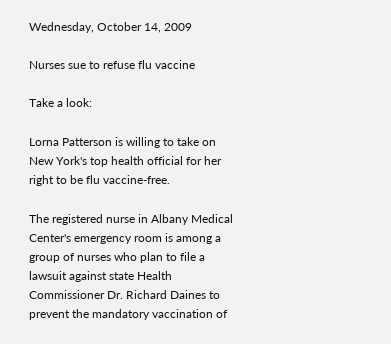Wednesday, October 14, 2009

Nurses sue to refuse flu vaccine

Take a look:

Lorna Patterson is willing to take on New York's top health official for her right to be flu vaccine-free.

The registered nurse in Albany Medical Center's emergency room is among a group of nurses who plan to file a lawsuit against state Health Commissioner Dr. Richard Daines to prevent the mandatory vaccination of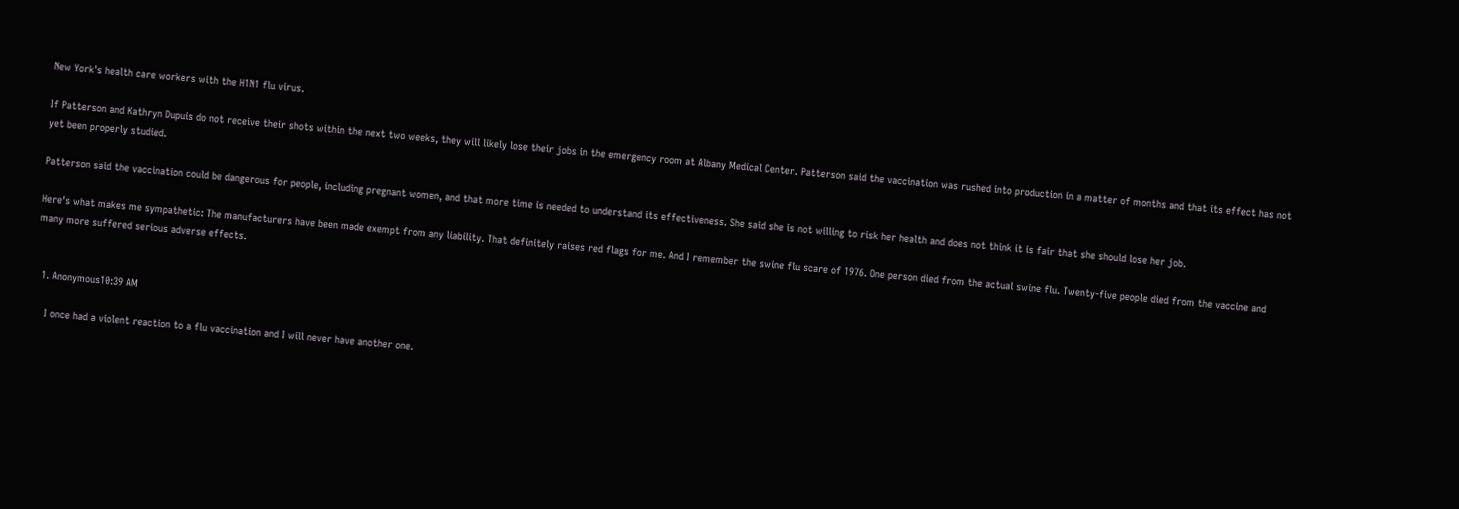New York's health care workers with the H1N1 flu virus.

If Patterson and Kathryn Dupuis do not receive their shots within the next two weeks, they will likely lose their jobs in the emergency room at Albany Medical Center. Patterson said the vaccination was rushed into production in a matter of months and that its effect has not yet been properly studied.

Patterson said the vaccination could be dangerous for people, including pregnant women, and that more time is needed to understand its effectiveness. She said she is not willing to risk her health and does not think it is fair that she should lose her job.

Here's what makes me sympathetic: The manufacturers have been made exempt from any liability. That definitely raises red flags for me. And I remember the swine flu scare of 1976. One person died from the actual swine flu. Twenty-five people died from the vaccine and many more suffered serious adverse effects.


  1. Anonymous10:39 AM

    I once had a violent reaction to a flu vaccination and I will never have another one.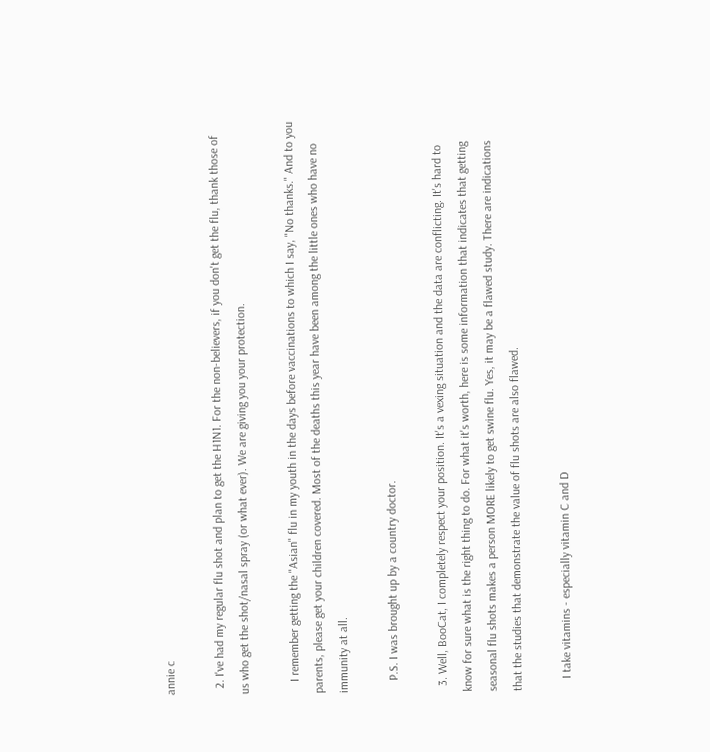annie c

  2. I've had my regular flu shot and plan to get the H1N1. For the non-believers, if you don't get the flu, thank those of us who get the shot/nasal spray (or what ever). We are giving you your protection.

    I remember getting the "Asian" flu in my youth in the days before vaccinations to which I say, "No thanks." And to you parents, please get your children covered. Most of the deaths this year have been among the little ones who have no immunity at all.

    P.S. I was brought up by a country doctor.

  3. Well, BooCat, I completely respect your position. It's a vexing situation and the data are conflicting. It's hard to know for sure what is the right thing to do. For what it's worth, here is some information that indicates that getting seasonal flu shots makes a person MORE likely to get swine flu. Yes, it may be a flawed study. There are indications that the studies that demonstrate the value of flu shots are also flawed.

    I take vitamins - especially vitamin C and D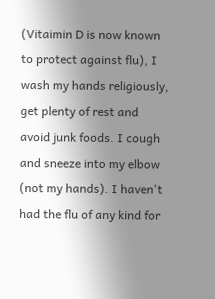(Vitaimin D is now known to protect against flu), I wash my hands religiously, get plenty of rest and avoid junk foods. I cough and sneeze into my elbow (not my hands). I haven't had the flu of any kind for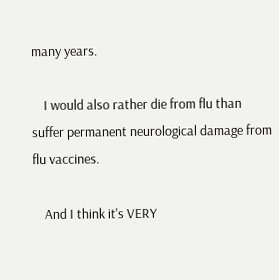many years.

    I would also rather die from flu than suffer permanent neurological damage from flu vaccines.

    And I think it's VERY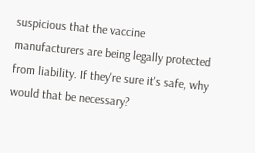suspicious that the vaccine manufacturers are being legally protected from liability. If they're sure it's safe, why would that be necessary?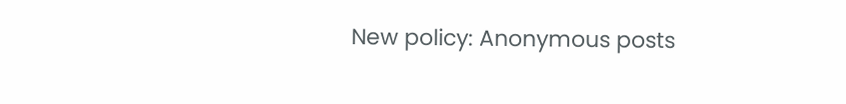New policy: Anonymous posts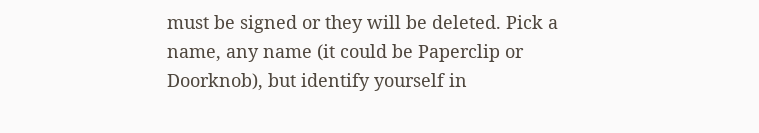must be signed or they will be deleted. Pick a name, any name (it could be Paperclip or Doorknob), but identify yourself in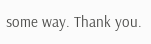some way. Thank you.